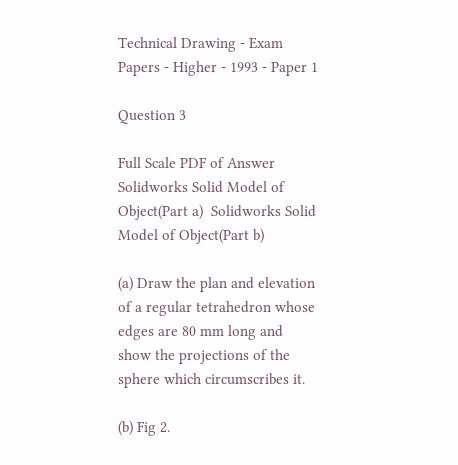Technical Drawing - Exam Papers - Higher - 1993 - Paper 1

Question 3

Full Scale PDF of Answer   Solidworks Solid Model of Object(Part a)  Solidworks Solid Model of Object(Part b)

(a) Draw the plan and elevation of a regular tetrahedron whose edges are 80 mm long and show the projections of the sphere which circumscribes it.

(b) Fig 2.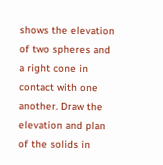shows the elevation of two spheres and a right cone in contact with one another. Draw the elevation and plan of the solids in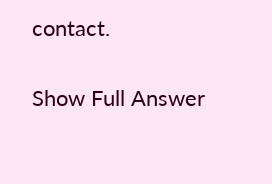contact.

Show Full Answer